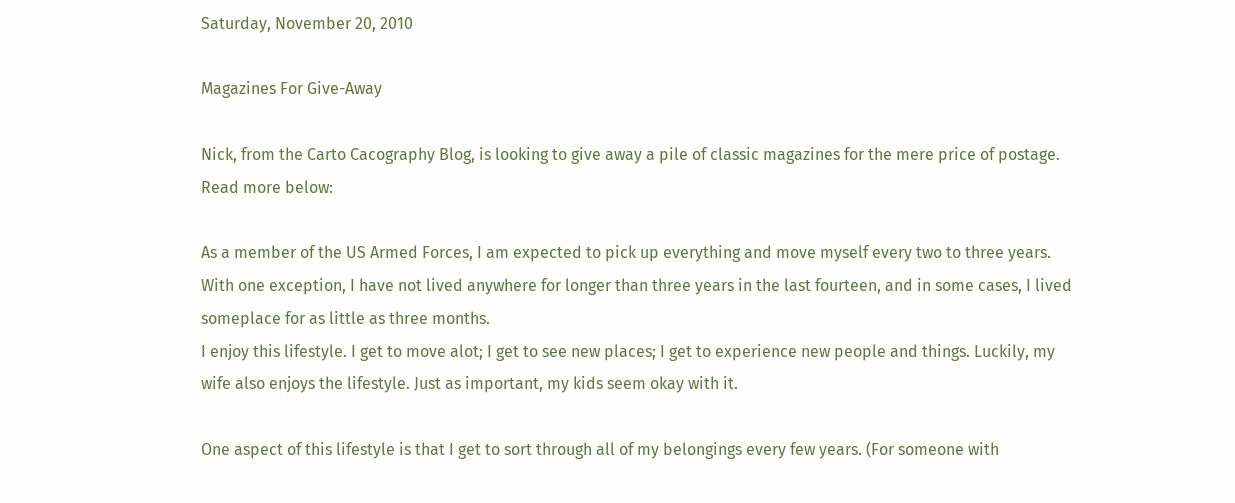Saturday, November 20, 2010

Magazines For Give-Away

Nick, from the Carto Cacography Blog, is looking to give away a pile of classic magazines for the mere price of postage. Read more below:

As a member of the US Armed Forces, I am expected to pick up everything and move myself every two to three years. With one exception, I have not lived anywhere for longer than three years in the last fourteen, and in some cases, I lived someplace for as little as three months.
I enjoy this lifestyle. I get to move alot; I get to see new places; I get to experience new people and things. Luckily, my wife also enjoys the lifestyle. Just as important, my kids seem okay with it.

One aspect of this lifestyle is that I get to sort through all of my belongings every few years. (For someone with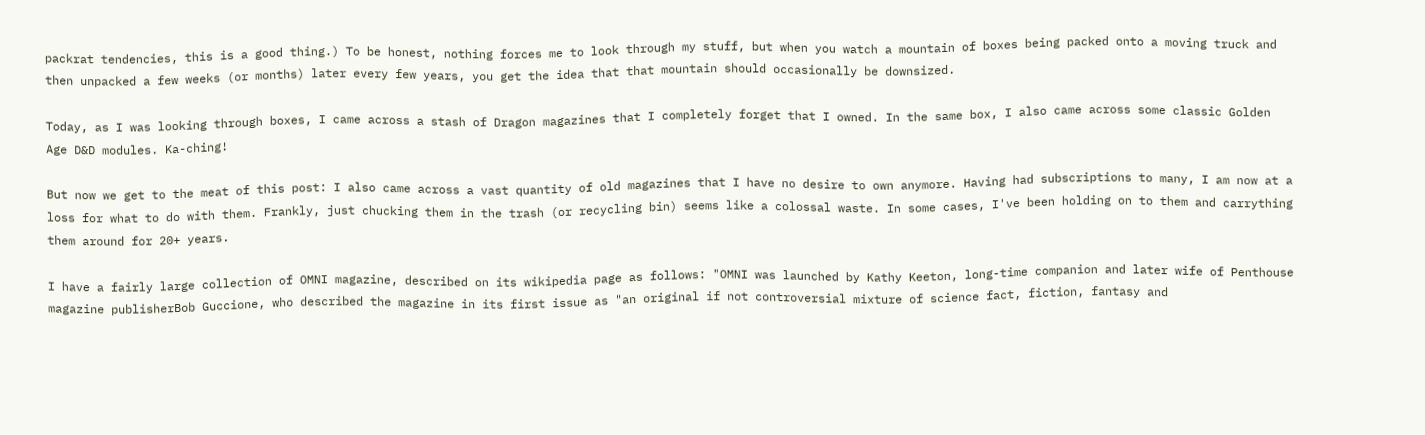packrat tendencies, this is a good thing.) To be honest, nothing forces me to look through my stuff, but when you watch a mountain of boxes being packed onto a moving truck and then unpacked a few weeks (or months) later every few years, you get the idea that that mountain should occasionally be downsized.

Today, as I was looking through boxes, I came across a stash of Dragon magazines that I completely forget that I owned. In the same box, I also came across some classic Golden Age D&D modules. Ka-ching!

But now we get to the meat of this post: I also came across a vast quantity of old magazines that I have no desire to own anymore. Having had subscriptions to many, I am now at a loss for what to do with them. Frankly, just chucking them in the trash (or recycling bin) seems like a colossal waste. In some cases, I've been holding on to them and carrything them around for 20+ years.

I have a fairly large collection of OMNI magazine, described on its wikipedia page as follows: "OMNI was launched by Kathy Keeton, long-time companion and later wife of Penthouse magazine publisherBob Guccione, who described the magazine in its first issue as "an original if not controversial mixture of science fact, fiction, fantasy and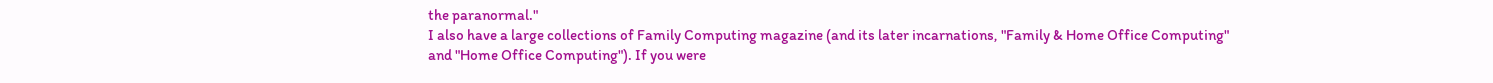the paranormal."
I also have a large collections of Family Computing magazine (and its later incarnations, "Family & Home Office Computing" and "Home Office Computing"). If you were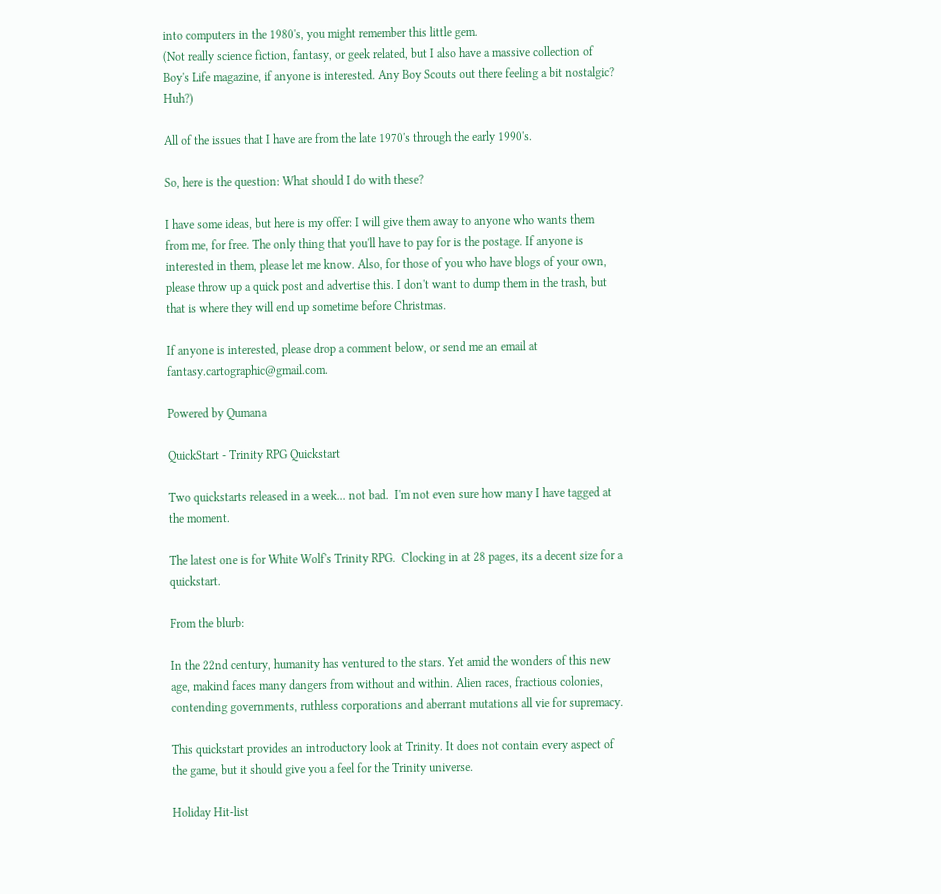into computers in the 1980's, you might remember this little gem.
(Not really science fiction, fantasy, or geek related, but I also have a massive collection of Boy's Life magazine, if anyone is interested. Any Boy Scouts out there feeling a bit nostalgic? Huh?)

All of the issues that I have are from the late 1970's through the early 1990's.

So, here is the question: What should I do with these?

I have some ideas, but here is my offer: I will give them away to anyone who wants them from me, for free. The only thing that you'll have to pay for is the postage. If anyone is interested in them, please let me know. Also, for those of you who have blogs of your own, please throw up a quick post and advertise this. I don't want to dump them in the trash, but that is where they will end up sometime before Christmas.

If anyone is interested, please drop a comment below, or send me an email at fantasy.cartographic@gmail.com.

Powered by Qumana

QuickStart - Trinity RPG Quickstart

Two quickstarts released in a week... not bad.  I'm not even sure how many I have tagged at the moment.

The latest one is for White Wolf's Trinity RPG.  Clocking in at 28 pages, its a decent size for a quickstart.

From the blurb:

In the 22nd century, humanity has ventured to the stars. Yet amid the wonders of this new age, makind faces many dangers from without and within. Alien races, fractious colonies, contending governments, ruthless corporations and aberrant mutations all vie for supremacy.

This quickstart provides an introductory look at Trinity. It does not contain every aspect of the game, but it should give you a feel for the Trinity universe.

Holiday Hit-list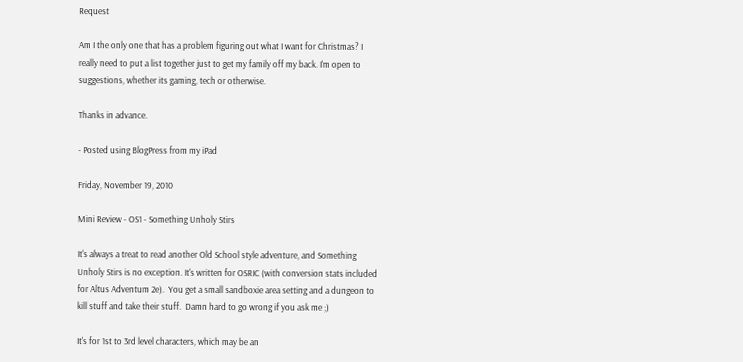Request

Am I the only one that has a problem figuring out what I want for Christmas? I really need to put a list together just to get my family off my back. I'm open to suggestions, whether its gaming, tech or otherwise.

Thanks in advance.

- Posted using BlogPress from my iPad

Friday, November 19, 2010

Mini Review - OS1 - Something Unholy Stirs

It's always a treat to read another Old School style adventure, and Something Unholy Stirs is no exception. It's written for OSRIC (with conversion stats included for Altus Adventum 2e).  You get a small sandboxie area setting and a dungeon to kill stuff and take their stuff.  Damn hard to go wrong if you ask me ;)

It's for 1st to 3rd level characters, which may be an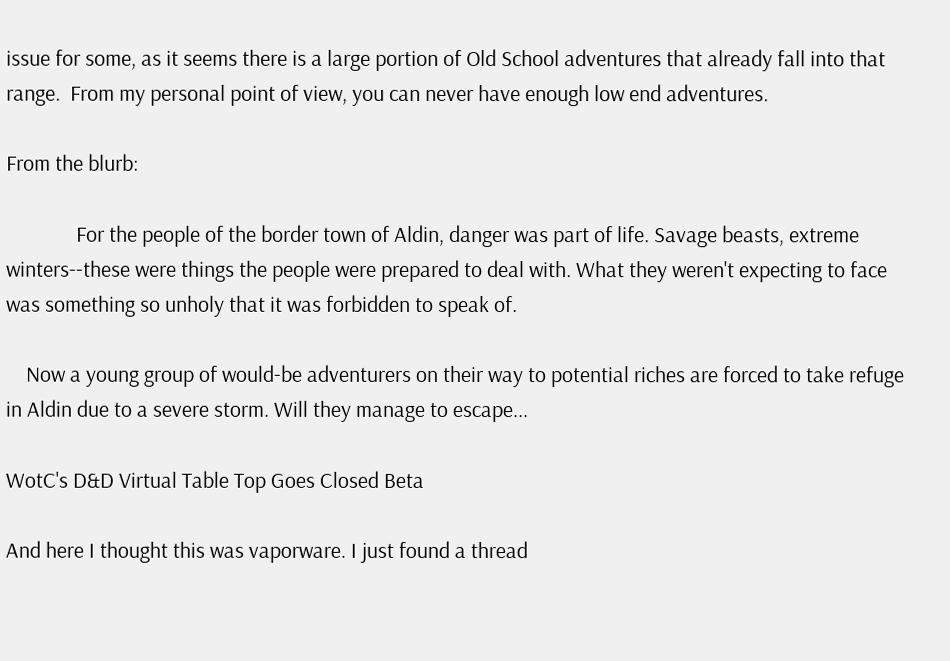issue for some, as it seems there is a large portion of Old School adventures that already fall into that range.  From my personal point of view, you can never have enough low end adventures.

From the blurb:

              For the people of the border town of Aldin, danger was part of life. Savage beasts, extreme    winters--these were things the people were prepared to deal with. What they weren't expecting to face was something so unholy that it was forbidden to speak of.

    Now a young group of would-be adventurers on their way to potential riches are forced to take refuge in Aldin due to a severe storm. Will they manage to escape...

WotC's D&D Virtual Table Top Goes Closed Beta

And here I thought this was vaporware. I just found a thread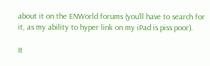about it on the ENWorld forums (you'll have to search for it, as my ability to hyper link on my iPad is piss poor).

It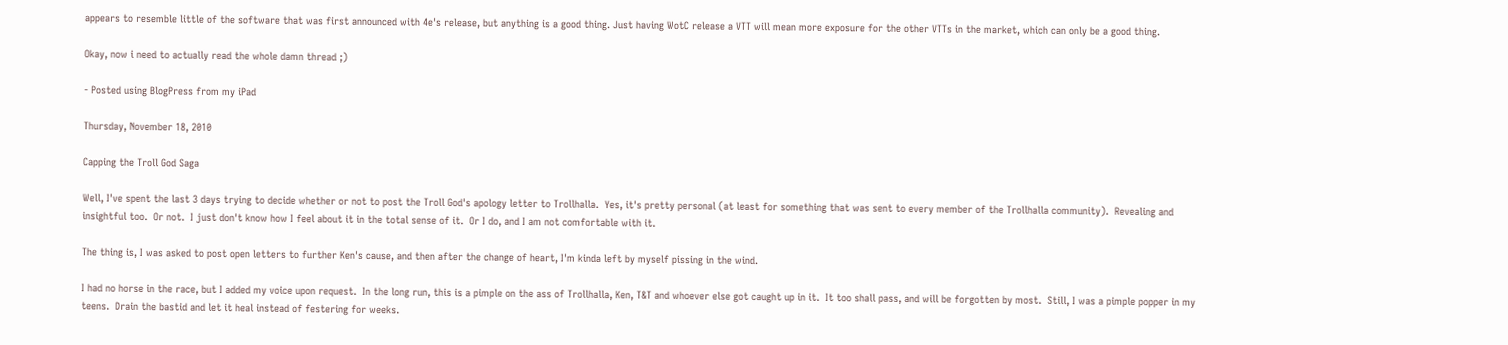appears to resemble little of the software that was first announced with 4e's release, but anything is a good thing. Just having WotC release a VTT will mean more exposure for the other VTTs in the market, which can only be a good thing.

Okay, now i need to actually read the whole damn thread ;)

- Posted using BlogPress from my iPad

Thursday, November 18, 2010

Capping the Troll God Saga

Well, I've spent the last 3 days trying to decide whether or not to post the Troll God's apology letter to Trollhalla.  Yes, it's pretty personal (at least for something that was sent to every member of the Trollhalla community).  Revealing and insightful too.  Or not.  I just don't know how I feel about it in the total sense of it.  Or I do, and I am not comfortable with it.

The thing is, I was asked to post open letters to further Ken's cause, and then after the change of heart, I'm kinda left by myself pissing in the wind.

I had no horse in the race, but I added my voice upon request.  In the long run, this is a pimple on the ass of Trollhalla, Ken, T&T and whoever else got caught up in it.  It too shall pass, and will be forgotten by most.  Still, I was a pimple popper in my teens.  Drain the bastid and let it heal instead of festering for weeks.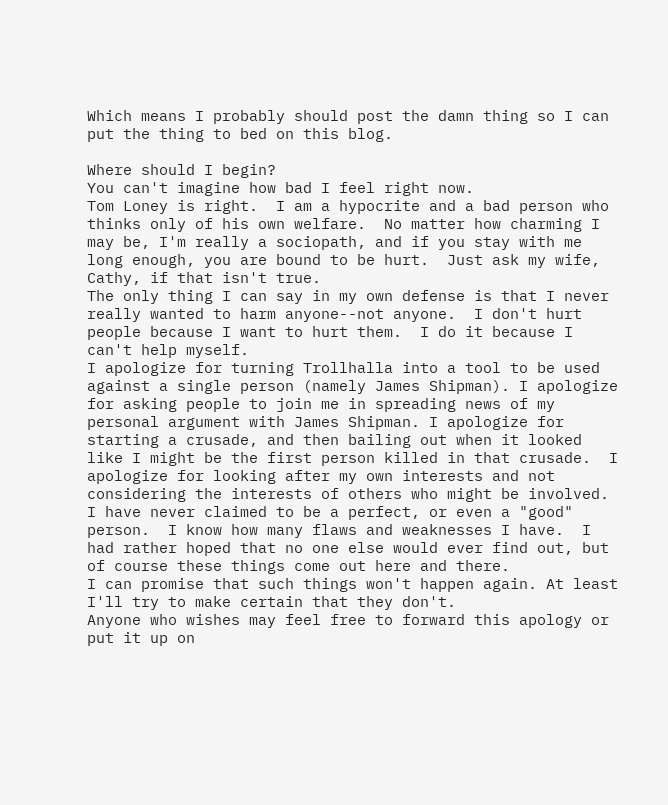Which means I probably should post the damn thing so I can put the thing to bed on this blog.

Where should I begin?
You can't imagine how bad I feel right now.
Tom Loney is right.  I am a hypocrite and a bad person who thinks only of his own welfare.  No matter how charming I may be, I'm really a sociopath, and if you stay with me long enough, you are bound to be hurt.  Just ask my wife, Cathy, if that isn't true.
The only thing I can say in my own defense is that I never really wanted to harm anyone--not anyone.  I don't hurt people because I want to hurt them.  I do it because I can't help myself.
I apologize for turning Trollhalla into a tool to be used against a single person (namely James Shipman). I apologize for asking people to join me in spreading news of my personal argument with James Shipman. I apologize for starting a crusade, and then bailing out when it looked like I might be the first person killed in that crusade.  I apologize for looking after my own interests and not considering the interests of others who might be involved.
I have never claimed to be a perfect, or even a "good" person.  I know how many flaws and weaknesses I have.  I had rather hoped that no one else would ever find out, but of course these things come out here and there.
I can promise that such things won't happen again. At least I'll try to make certain that they don't.
Anyone who wishes may feel free to forward this apology or put it up on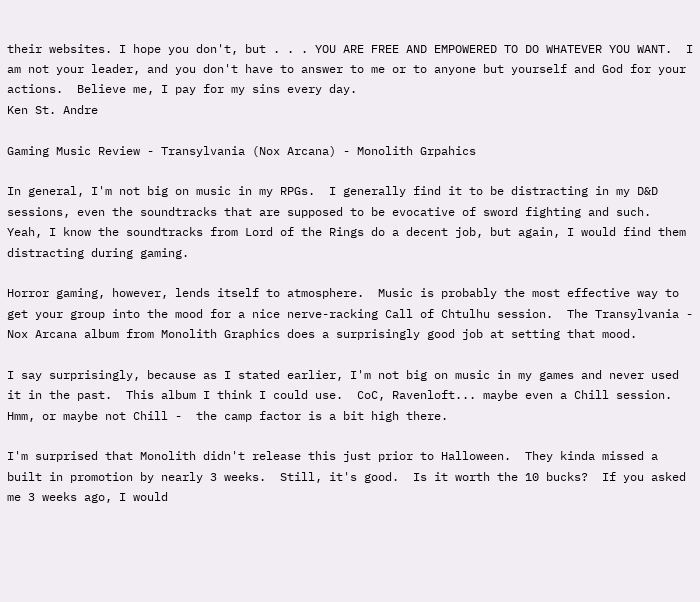their websites. I hope you don't, but . . . YOU ARE FREE AND EMPOWERED TO DO WHATEVER YOU WANT.  I am not your leader, and you don't have to answer to me or to anyone but yourself and God for your actions.  Believe me, I pay for my sins every day.
Ken St. Andre

Gaming Music Review - Transylvania (Nox Arcana) - Monolith Grpahics

In general, I'm not big on music in my RPGs.  I generally find it to be distracting in my D&D sessions, even the soundtracks that are supposed to be evocative of sword fighting and such.  Yeah, I know the soundtracks from Lord of the Rings do a decent job, but again, I would find them distracting during gaming.

Horror gaming, however, lends itself to atmosphere.  Music is probably the most effective way to get your group into the mood for a nice nerve-racking Call of Chtulhu session.  The Transylvania - Nox Arcana album from Monolith Graphics does a surprisingly good job at setting that mood.

I say surprisingly, because as I stated earlier, I'm not big on music in my games and never used it in the past.  This album I think I could use.  CoC, Ravenloft... maybe even a Chill session.  Hmm, or maybe not Chill -  the camp factor is a bit high there.

I'm surprised that Monolith didn't release this just prior to Halloween.  They kinda missed a built in promotion by nearly 3 weeks.  Still, it's good.  Is it worth the 10 bucks?  If you asked me 3 weeks ago, I would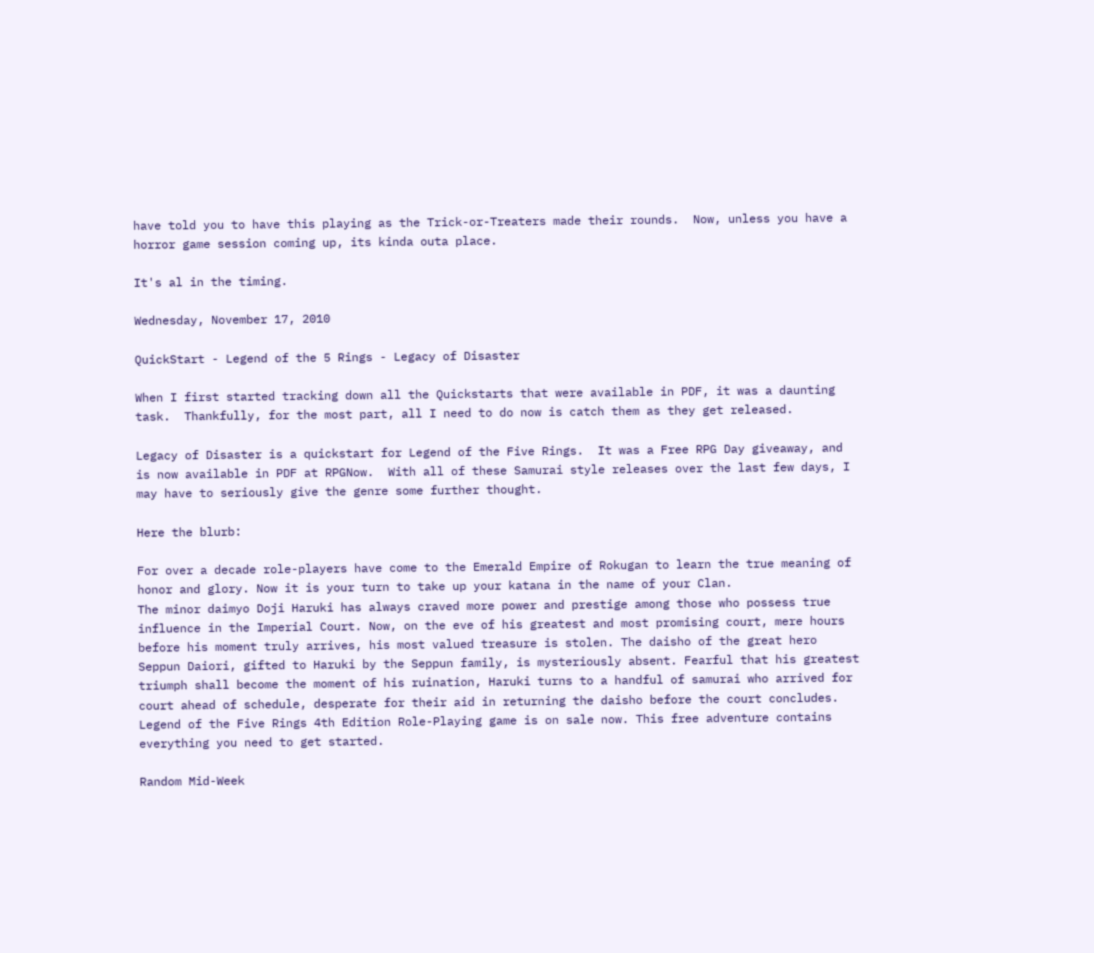have told you to have this playing as the Trick-or-Treaters made their rounds.  Now, unless you have a horror game session coming up, its kinda outa place.

It's al in the timing.

Wednesday, November 17, 2010

QuickStart - Legend of the 5 Rings - Legacy of Disaster

When I first started tracking down all the Quickstarts that were available in PDF, it was a daunting task.  Thankfully, for the most part, all I need to do now is catch them as they get released.

Legacy of Disaster is a quickstart for Legend of the Five Rings.  It was a Free RPG Day giveaway, and is now available in PDF at RPGNow.  With all of these Samurai style releases over the last few days, I may have to seriously give the genre some further thought.

Here the blurb:

For over a decade role-players have come to the Emerald Empire of Rokugan to learn the true meaning of honor and glory. Now it is your turn to take up your katana in the name of your Clan.
The minor daimyo Doji Haruki has always craved more power and prestige among those who possess true influence in the Imperial Court. Now, on the eve of his greatest and most promising court, mere hours before his moment truly arrives, his most valued treasure is stolen. The daisho of the great hero Seppun Daiori, gifted to Haruki by the Seppun family, is mysteriously absent. Fearful that his greatest triumph shall become the moment of his ruination, Haruki turns to a handful of samurai who arrived for court ahead of schedule, desperate for their aid in returning the daisho before the court concludes.
Legend of the Five Rings 4th Edition Role-Playing game is on sale now. This free adventure contains everything you need to get started.

Random Mid-Week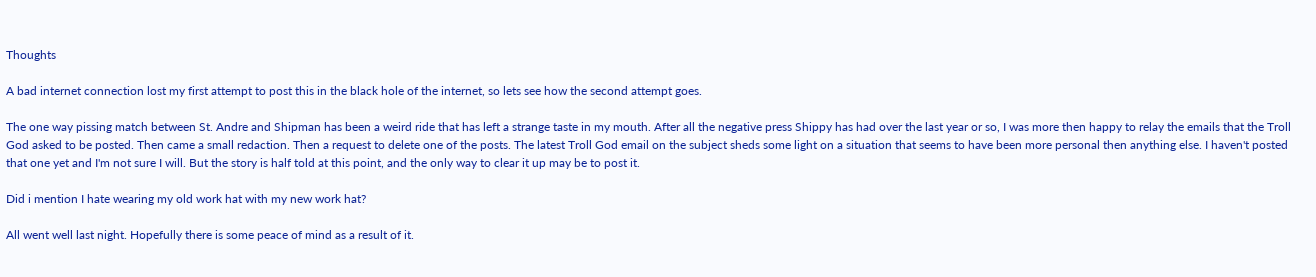Thoughts

A bad internet connection lost my first attempt to post this in the black hole of the internet, so lets see how the second attempt goes.

The one way pissing match between St. Andre and Shipman has been a weird ride that has left a strange taste in my mouth. After all the negative press Shippy has had over the last year or so, I was more then happy to relay the emails that the Troll God asked to be posted. Then came a small redaction. Then a request to delete one of the posts. The latest Troll God email on the subject sheds some light on a situation that seems to have been more personal then anything else. I haven't posted that one yet and I'm not sure I will. But the story is half told at this point, and the only way to clear it up may be to post it.

Did i mention I hate wearing my old work hat with my new work hat?

All went well last night. Hopefully there is some peace of mind as a result of it.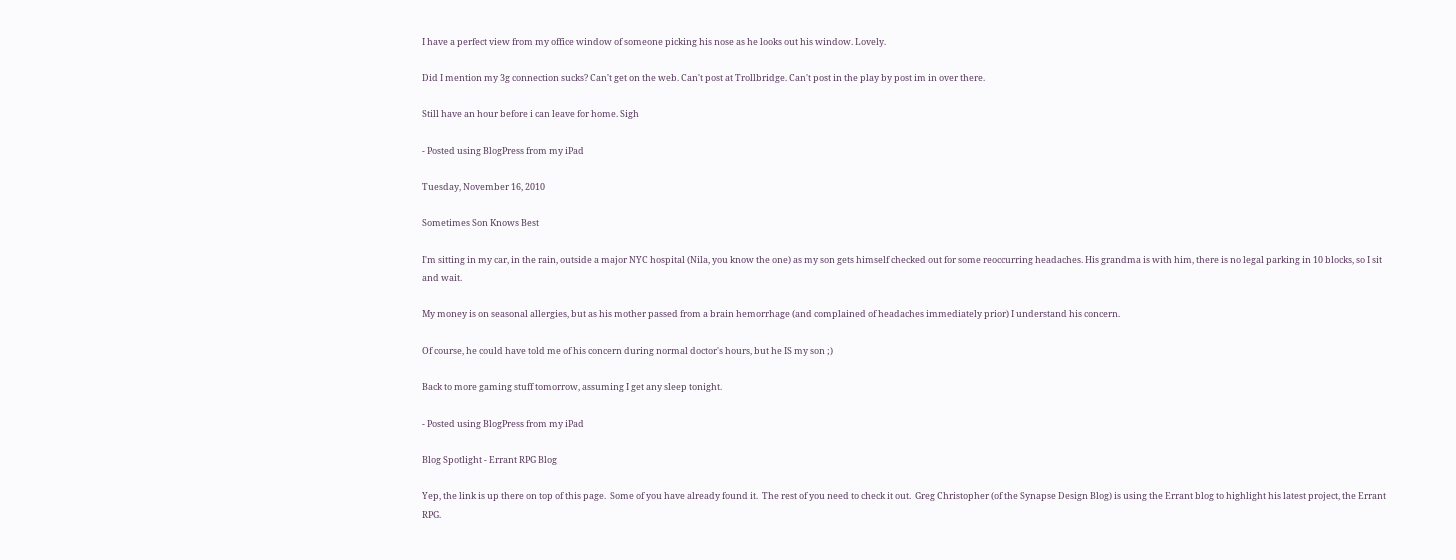I have a perfect view from my office window of someone picking his nose as he looks out his window. Lovely.

Did I mention my 3g connection sucks? Can't get on the web. Can't post at Trollbridge. Can't post in the play by post im in over there.

Still have an hour before i can leave for home. Sigh

- Posted using BlogPress from my iPad

Tuesday, November 16, 2010

Sometimes Son Knows Best

I'm sitting in my car, in the rain, outside a major NYC hospital (Nila, you know the one) as my son gets himself checked out for some reoccurring headaches. His grandma is with him, there is no legal parking in 10 blocks, so I sit and wait.

My money is on seasonal allergies, but as his mother passed from a brain hemorrhage (and complained of headaches immediately prior) I understand his concern.

Of course, he could have told me of his concern during normal doctor's hours, but he IS my son ;)

Back to more gaming stuff tomorrow, assuming I get any sleep tonight.

- Posted using BlogPress from my iPad

Blog Spotlight - Errant RPG Blog

Yep, the link is up there on top of this page.  Some of you have already found it.  The rest of you need to check it out.  Greg Christopher (of the Synapse Design Blog) is using the Errant blog to highlight his latest project, the Errant RPG.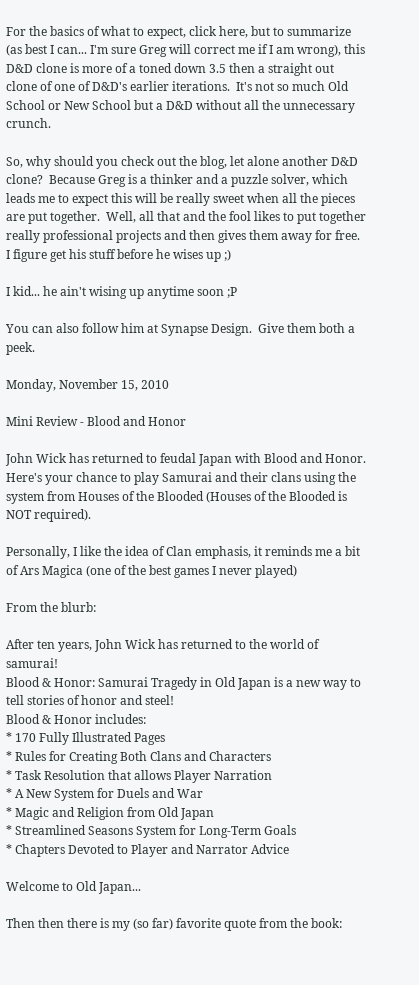For the basics of what to expect, click here, but to summarize (as best I can... I'm sure Greg will correct me if I am wrong), this D&D clone is more of a toned down 3.5 then a straight out clone of one of D&D's earlier iterations.  It's not so much Old School or New School but a D&D without all the unnecessary crunch.

So, why should you check out the blog, let alone another D&D clone?  Because Greg is a thinker and a puzzle solver, which leads me to expect this will be really sweet when all the pieces are put together.  Well, all that and the fool likes to put together really professional projects and then gives them away for free.  I figure get his stuff before he wises up ;)

I kid... he ain't wising up anytime soon ;P

You can also follow him at Synapse Design.  Give them both a peek.

Monday, November 15, 2010

Mini Review - Blood and Honor

John Wick has returned to feudal Japan with Blood and Honor.  Here's your chance to play Samurai and their clans using the system from Houses of the Blooded (Houses of the Blooded is NOT required).

Personally, I like the idea of Clan emphasis, it reminds me a bit of Ars Magica (one of the best games I never played)

From the blurb:

After ten years, John Wick has returned to the world of samurai!
Blood & Honor: Samurai Tragedy in Old Japan is a new way to tell stories of honor and steel!
Blood & Honor includes:
* 170 Fully Illustrated Pages
* Rules for Creating Both Clans and Characters
* Task Resolution that allows Player Narration
* A New System for Duels and War
* Magic and Religion from Old Japan
* Streamlined Seasons System for Long-Term Goals
* Chapters Devoted to Player and Narrator Advice

Welcome to Old Japan...

Then then there is my (so far) favorite quote from the book: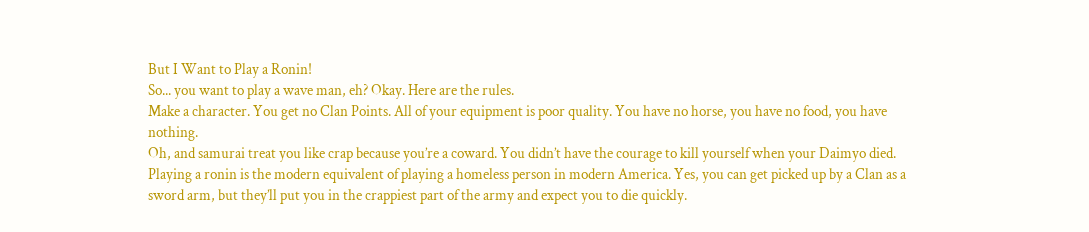But I Want to Play a Ronin!
So... you want to play a wave man, eh? Okay. Here are the rules.
Make a character. You get no Clan Points. All of your equipment is poor quality. You have no horse, you have no food, you have nothing.
Oh, and samurai treat you like crap because you’re a coward. You didn’t have the courage to kill yourself when your Daimyo died.
Playing a ronin is the modern equivalent of playing a homeless person in modern America. Yes, you can get picked up by a Clan as a sword arm, but they’ll put you in the crappiest part of the army and expect you to die quickly.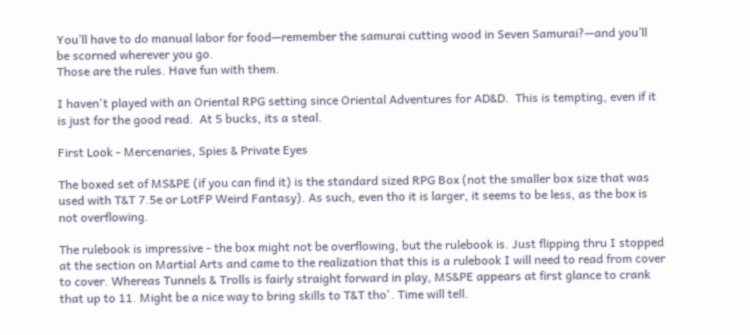You’ll have to do manual labor for food—remember the samurai cutting wood in Seven Samurai?—and you’ll be scorned wherever you go.
Those are the rules. Have fun with them.

I haven't played with an Oriental RPG setting since Oriental Adventures for AD&D.  This is tempting, even if it is just for the good read.  At 5 bucks, its a steal.

First Look - Mercenaries, Spies & Private Eyes

The boxed set of MS&PE (if you can find it) is the standard sized RPG Box (not the smaller box size that was used with T&T 7.5e or LotFP Weird Fantasy). As such, even tho it is larger, it seems to be less, as the box is not overflowing.

The rulebook is impressive - the box might not be overflowing, but the rulebook is. Just flipping thru I stopped at the section on Martial Arts and came to the realization that this is a rulebook I will need to read from cover to cover. Whereas Tunnels & Trolls is fairly straight forward in play, MS&PE appears at first glance to crank that up to 11. Might be a nice way to bring skills to T&T tho'. Time will tell.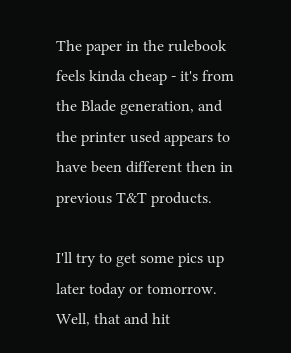The paper in the rulebook feels kinda cheap - it's from the Blade generation, and the printer used appears to have been different then in previous T&T products.

I'll try to get some pics up later today or tomorrow. Well, that and hit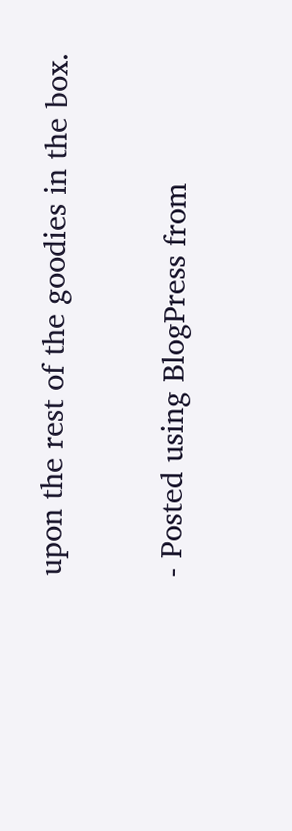upon the rest of the goodies in the box.

- Posted using BlogPress from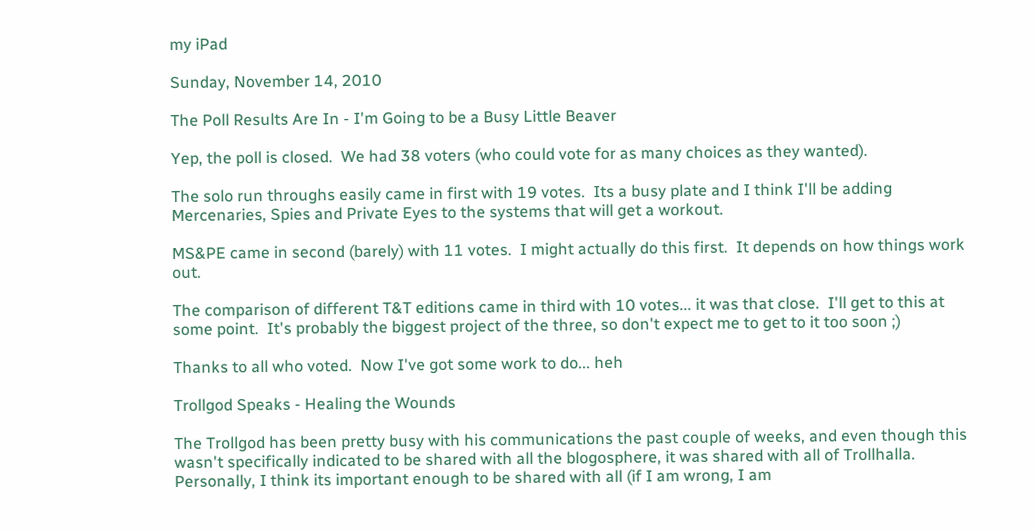my iPad

Sunday, November 14, 2010

The Poll Results Are In - I'm Going to be a Busy Little Beaver

Yep, the poll is closed.  We had 38 voters (who could vote for as many choices as they wanted).

The solo run throughs easily came in first with 19 votes.  Its a busy plate and I think I'll be adding Mercenaries, Spies and Private Eyes to the systems that will get a workout.

MS&PE came in second (barely) with 11 votes.  I might actually do this first.  It depends on how things work out.

The comparison of different T&T editions came in third with 10 votes... it was that close.  I'll get to this at some point.  It's probably the biggest project of the three, so don't expect me to get to it too soon ;)

Thanks to all who voted.  Now I've got some work to do... heh

Trollgod Speaks - Healing the Wounds

The Trollgod has been pretty busy with his communications the past couple of weeks, and even though this wasn't specifically indicated to be shared with all the blogosphere, it was shared with all of Trollhalla.  Personally, I think its important enough to be shared with all (if I am wrong, I am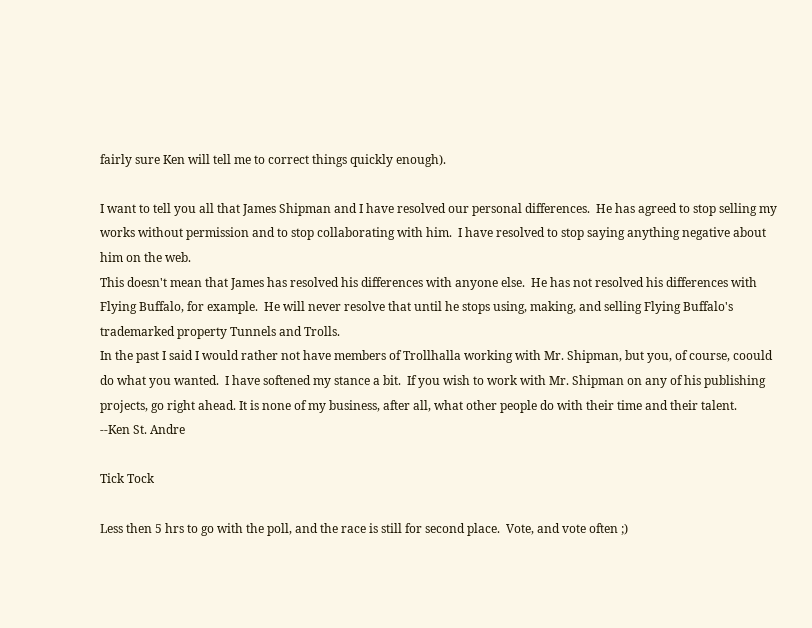fairly sure Ken will tell me to correct things quickly enough).

I want to tell you all that James Shipman and I have resolved our personal differences.  He has agreed to stop selling my works without permission and to stop collaborating with him.  I have resolved to stop saying anything negative about him on the web.
This doesn't mean that James has resolved his differences with anyone else.  He has not resolved his differences with Flying Buffalo, for example.  He will never resolve that until he stops using, making, and selling Flying Buffalo's trademarked property Tunnels and Trolls.
In the past I said I would rather not have members of Trollhalla working with Mr. Shipman, but you, of course, coould do what you wanted.  I have softened my stance a bit.  If you wish to work with Mr. Shipman on any of his publishing projects, go right ahead. It is none of my business, after all, what other people do with their time and their talent.
--Ken St. Andre

Tick Tock

Less then 5 hrs to go with the poll, and the race is still for second place.  Vote, and vote often ;)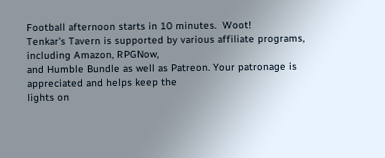Football afternoon starts in 10 minutes.  Woot!
Tenkar's Tavern is supported by various affiliate programs, including Amazon, RPGNow,
and Humble Bundle as well as Patreon. Your patronage is appreciated and helps keep the
lights on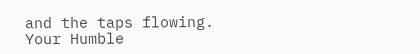and the taps flowing. Your Humble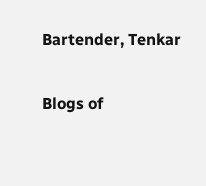Bartender, Tenkar

Blogs of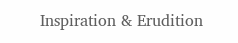Inspiration & Erudition